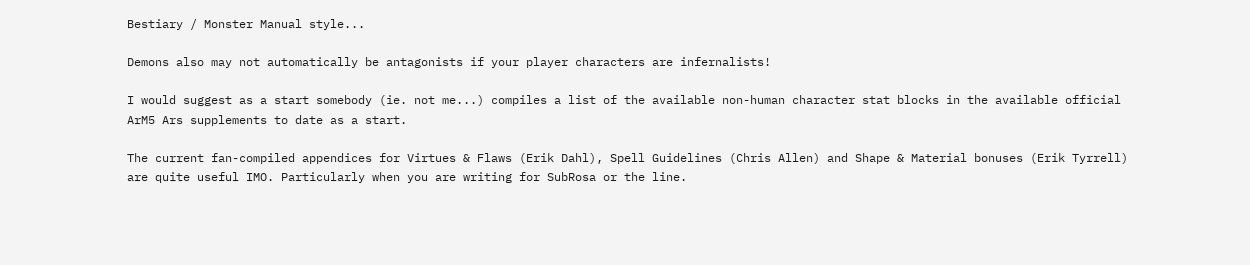Bestiary / Monster Manual style...

Demons also may not automatically be antagonists if your player characters are infernalists!

I would suggest as a start somebody (ie. not me...) compiles a list of the available non-human character stat blocks in the available official ArM5 Ars supplements to date as a start.

The current fan-compiled appendices for Virtues & Flaws (Erik Dahl), Spell Guidelines (Chris Allen) and Shape & Material bonuses (Erik Tyrrell) are quite useful IMO. Particularly when you are writing for SubRosa or the line.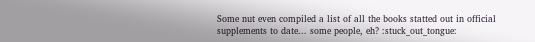Some nut even compiled a list of all the books statted out in official supplements to date... some people, eh? :stuck_out_tongue: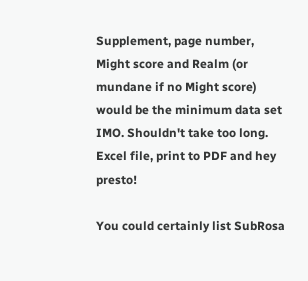Supplement, page number, Might score and Realm (or mundane if no Might score) would be the minimum data set IMO. Shouldn't take too long. Excel file, print to PDF and hey presto!

You could certainly list SubRosa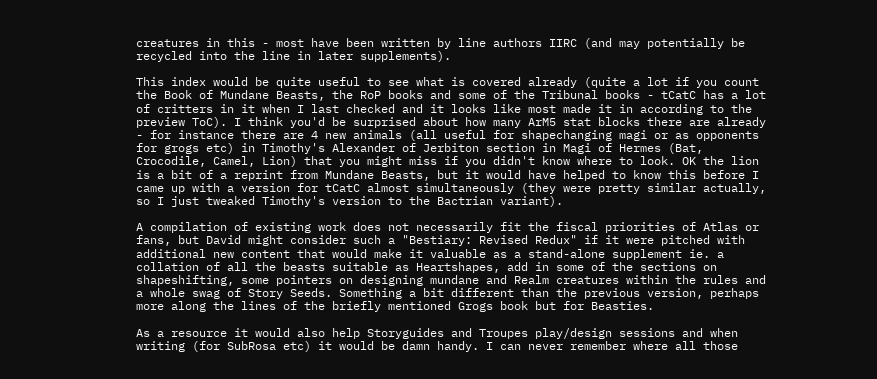creatures in this - most have been written by line authors IIRC (and may potentially be recycled into the line in later supplements).

This index would be quite useful to see what is covered already (quite a lot if you count the Book of Mundane Beasts, the RoP books and some of the Tribunal books - tCatC has a lot of critters in it when I last checked and it looks like most made it in according to the preview ToC). I think you'd be surprised about how many ArM5 stat blocks there are already - for instance there are 4 new animals (all useful for shapechanging magi or as opponents for grogs etc) in Timothy's Alexander of Jerbiton section in Magi of Hermes (Bat, Crocodile, Camel, Lion) that you might miss if you didn't know where to look. OK the lion is a bit of a reprint from Mundane Beasts, but it would have helped to know this before I came up with a version for tCatC almost simultaneously (they were pretty similar actually, so I just tweaked Timothy's version to the Bactrian variant).

A compilation of existing work does not necessarily fit the fiscal priorities of Atlas or fans, but David might consider such a "Bestiary: Revised Redux" if it were pitched with additional new content that would make it valuable as a stand-alone supplement ie. a collation of all the beasts suitable as Heartshapes, add in some of the sections on shapeshifting, some pointers on designing mundane and Realm creatures within the rules and a whole swag of Story Seeds. Something a bit different than the previous version, perhaps more along the lines of the briefly mentioned Grogs book but for Beasties.

As a resource it would also help Storyguides and Troupes play/design sessions and when writing (for SubRosa etc) it would be damn handy. I can never remember where all those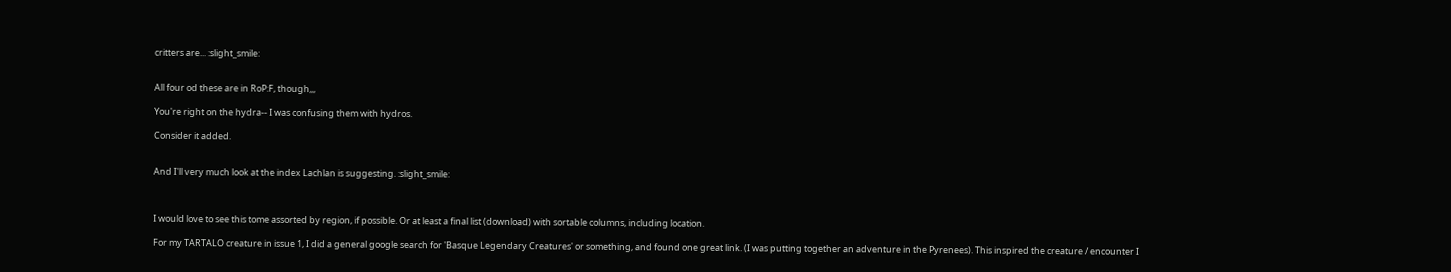critters are... :slight_smile:


All four od these are in RoP:F, though,,,

You're right on the hydra-- I was confusing them with hydros.

Consider it added.


And I'll very much look at the index Lachlan is suggesting. :slight_smile:



I would love to see this tome assorted by region, if possible. Or at least a final list (download) with sortable columns, including location.

For my TARTALO creature in issue 1, I did a general google search for 'Basque Legendary Creatures' or something, and found one great link. (I was putting together an adventure in the Pyrenees). This inspired the creature / encounter I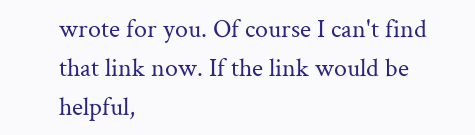wrote for you. Of course I can't find that link now. If the link would be helpful,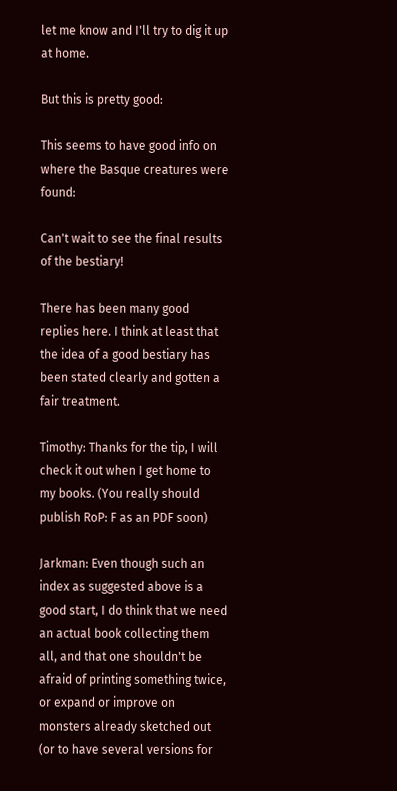let me know and I'll try to dig it up at home.

But this is pretty good:

This seems to have good info on where the Basque creatures were found:

Can't wait to see the final results of the bestiary!

There has been many good replies here. I think at least that the idea of a good bestiary has been stated clearly and gotten a fair treatment.

Timothy: Thanks for the tip, I will check it out when I get home to my books. (You really should publish RoP: F as an PDF soon)

Jarkman: Even though such an index as suggested above is a good start, I do think that we need an actual book collecting them all, and that one shouldn't be afraid of printing something twice, or expand or improve on monsters already sketched out (or to have several versions for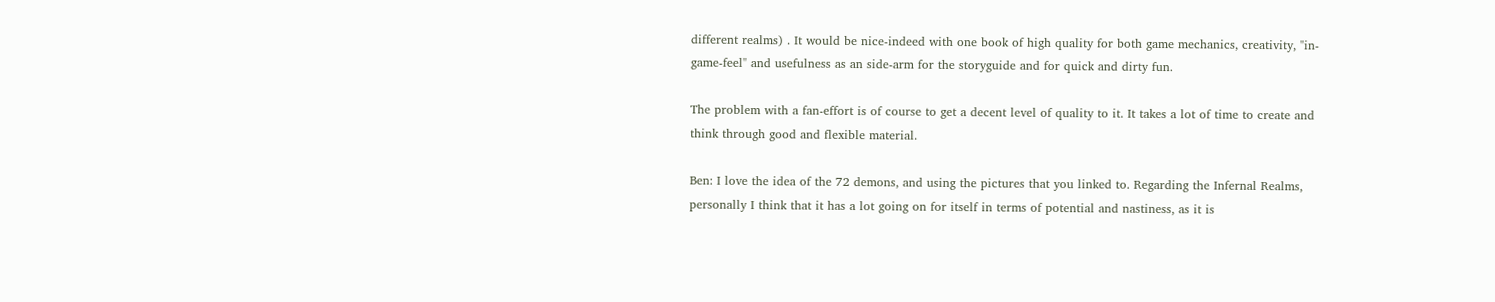different realms) . It would be nice-indeed with one book of high quality for both game mechanics, creativity, "in-game-feel" and usefulness as an side-arm for the storyguide and for quick and dirty fun.

The problem with a fan-effort is of course to get a decent level of quality to it. It takes a lot of time to create and think through good and flexible material.

Ben: I love the idea of the 72 demons, and using the pictures that you linked to. Regarding the Infernal Realms, personally I think that it has a lot going on for itself in terms of potential and nastiness, as it is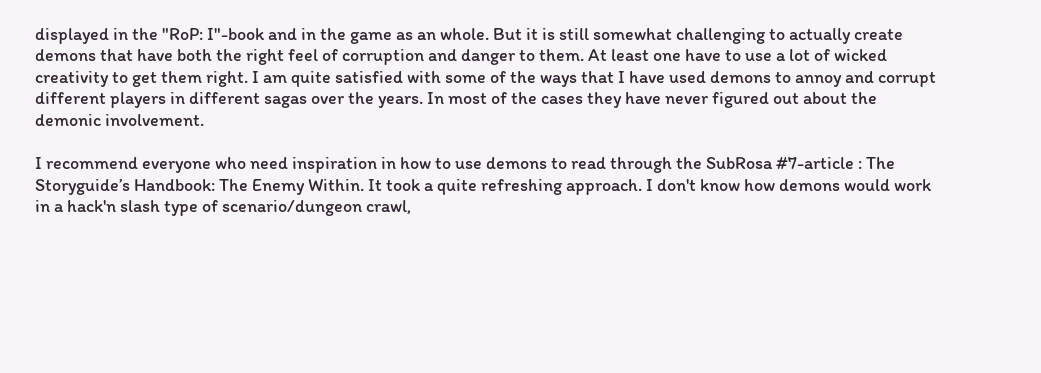displayed in the "RoP: I"-book and in the game as an whole. But it is still somewhat challenging to actually create demons that have both the right feel of corruption and danger to them. At least one have to use a lot of wicked creativity to get them right. I am quite satisfied with some of the ways that I have used demons to annoy and corrupt different players in different sagas over the years. In most of the cases they have never figured out about the demonic involvement.

I recommend everyone who need inspiration in how to use demons to read through the SubRosa #7-article : The Storyguide’s Handbook: The Enemy Within. It took a quite refreshing approach. I don't know how demons would work in a hack'n slash type of scenario/dungeon crawl,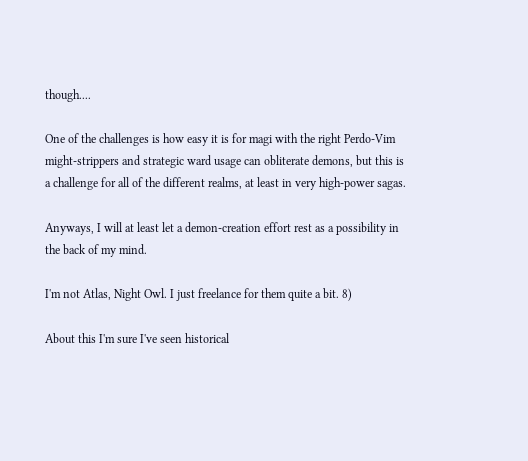though....

One of the challenges is how easy it is for magi with the right Perdo-Vim might-strippers and strategic ward usage can obliterate demons, but this is a challenge for all of the different realms, at least in very high-power sagas.

Anyways, I will at least let a demon-creation effort rest as a possibility in the back of my mind.

I'm not Atlas, Night Owl. I just freelance for them quite a bit. 8)

About this I'm sure I've seen historical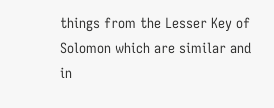things from the Lesser Key of Solomon which are similar and in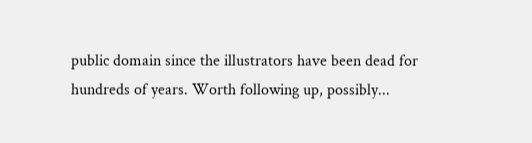public domain since the illustrators have been dead for hundreds of years. Worth following up, possibly...